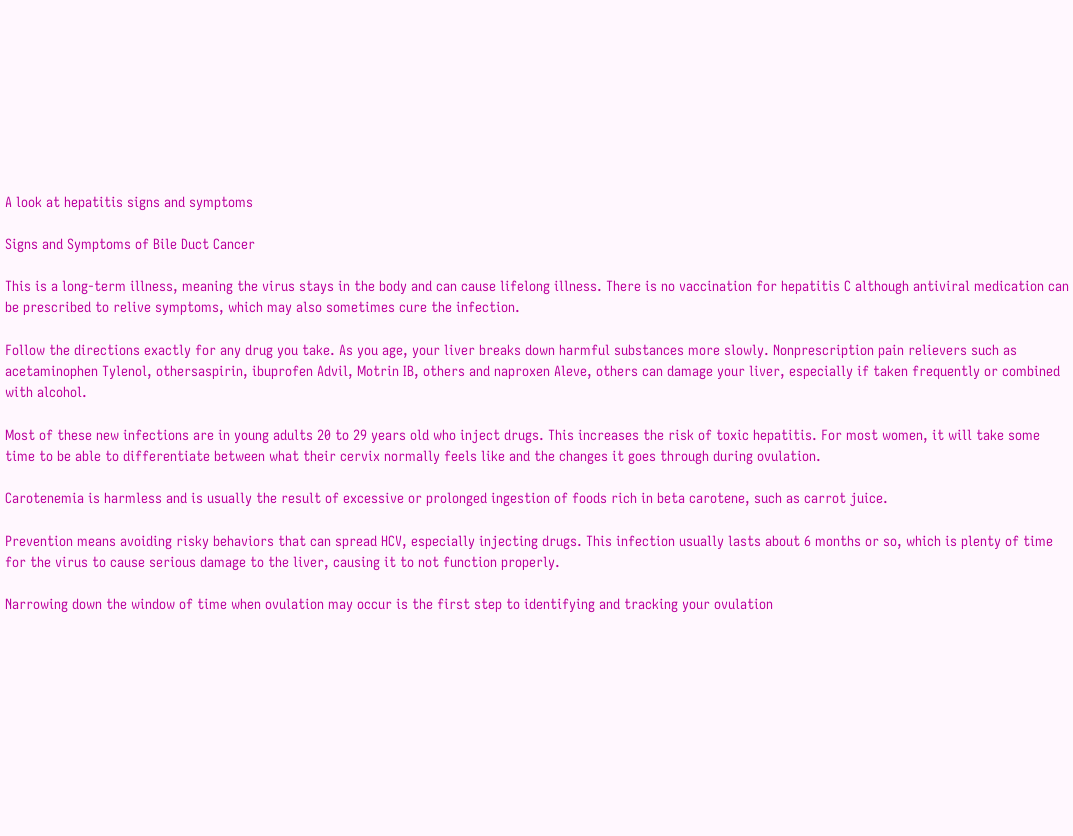A look at hepatitis signs and symptoms

Signs and Symptoms of Bile Duct Cancer

This is a long-term illness, meaning the virus stays in the body and can cause lifelong illness. There is no vaccination for hepatitis C although antiviral medication can be prescribed to relive symptoms, which may also sometimes cure the infection.

Follow the directions exactly for any drug you take. As you age, your liver breaks down harmful substances more slowly. Nonprescription pain relievers such as acetaminophen Tylenol, othersaspirin, ibuprofen Advil, Motrin IB, others and naproxen Aleve, others can damage your liver, especially if taken frequently or combined with alcohol.

Most of these new infections are in young adults 20 to 29 years old who inject drugs. This increases the risk of toxic hepatitis. For most women, it will take some time to be able to differentiate between what their cervix normally feels like and the changes it goes through during ovulation.

Carotenemia is harmless and is usually the result of excessive or prolonged ingestion of foods rich in beta carotene, such as carrot juice.

Prevention means avoiding risky behaviors that can spread HCV, especially injecting drugs. This infection usually lasts about 6 months or so, which is plenty of time for the virus to cause serious damage to the liver, causing it to not function properly.

Narrowing down the window of time when ovulation may occur is the first step to identifying and tracking your ovulation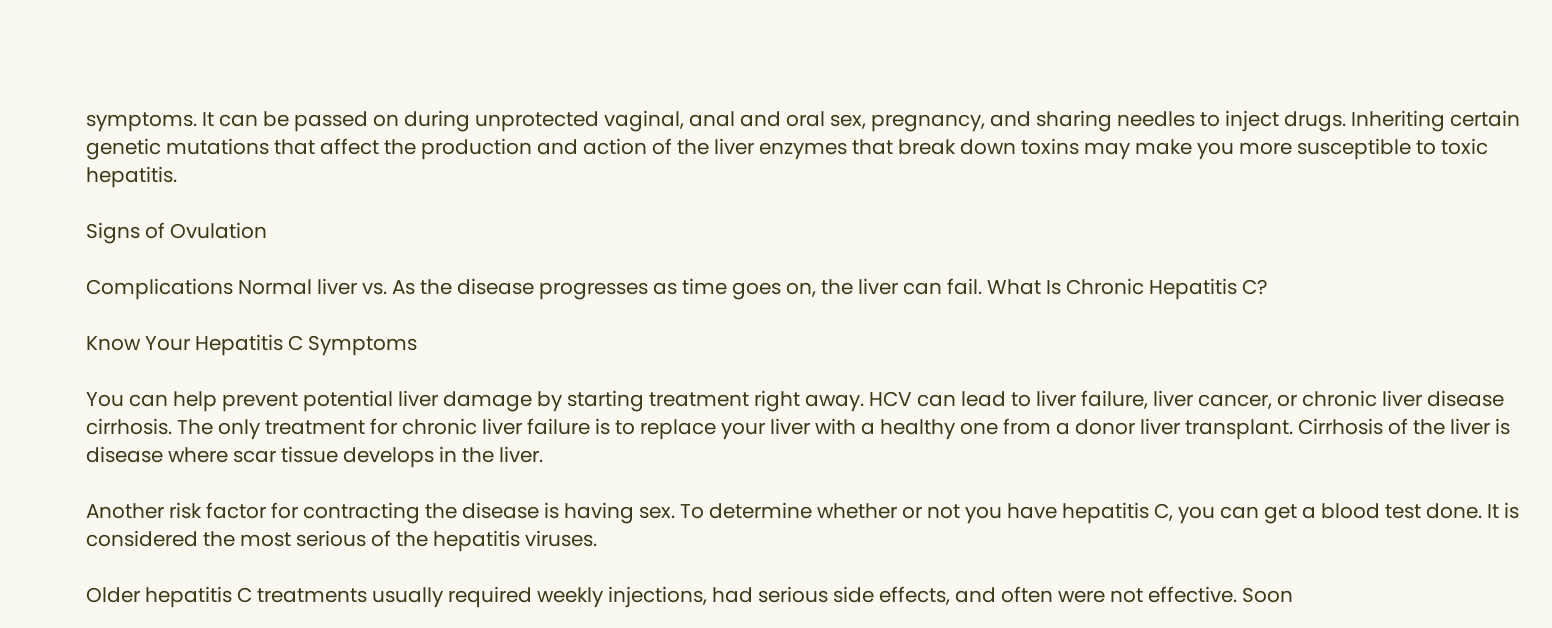symptoms. It can be passed on during unprotected vaginal, anal and oral sex, pregnancy, and sharing needles to inject drugs. Inheriting certain genetic mutations that affect the production and action of the liver enzymes that break down toxins may make you more susceptible to toxic hepatitis.

Signs of Ovulation

Complications Normal liver vs. As the disease progresses as time goes on, the liver can fail. What Is Chronic Hepatitis C?

Know Your Hepatitis C Symptoms

You can help prevent potential liver damage by starting treatment right away. HCV can lead to liver failure, liver cancer, or chronic liver disease cirrhosis. The only treatment for chronic liver failure is to replace your liver with a healthy one from a donor liver transplant. Cirrhosis of the liver is disease where scar tissue develops in the liver.

Another risk factor for contracting the disease is having sex. To determine whether or not you have hepatitis C, you can get a blood test done. It is considered the most serious of the hepatitis viruses.

Older hepatitis C treatments usually required weekly injections, had serious side effects, and often were not effective. Soon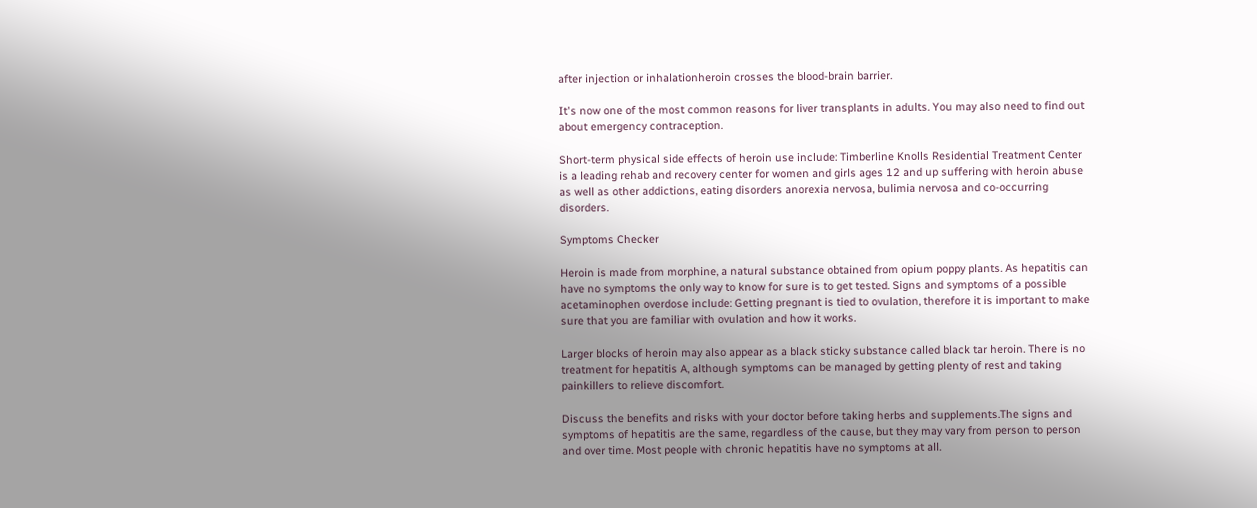after injection or inhalationheroin crosses the blood-brain barrier.

It's now one of the most common reasons for liver transplants in adults. You may also need to find out about emergency contraception.

Short-term physical side effects of heroin use include: Timberline Knolls Residential Treatment Center is a leading rehab and recovery center for women and girls ages 12 and up suffering with heroin abuse as well as other addictions, eating disorders anorexia nervosa, bulimia nervosa and co-occurring disorders.

Symptoms Checker

Heroin is made from morphine, a natural substance obtained from opium poppy plants. As hepatitis can have no symptoms the only way to know for sure is to get tested. Signs and symptoms of a possible acetaminophen overdose include: Getting pregnant is tied to ovulation, therefore it is important to make sure that you are familiar with ovulation and how it works.

Larger blocks of heroin may also appear as a black sticky substance called black tar heroin. There is no treatment for hepatitis A, although symptoms can be managed by getting plenty of rest and taking painkillers to relieve discomfort.

Discuss the benefits and risks with your doctor before taking herbs and supplements.The signs and symptoms of hepatitis are the same, regardless of the cause, but they may vary from person to person and over time. Most people with chronic hepatitis have no symptoms at all.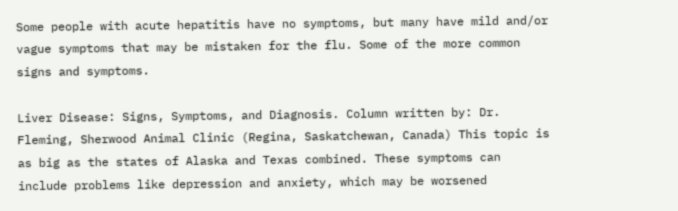Some people with acute hepatitis have no symptoms, but many have mild and/or vague symptoms that may be mistaken for the flu. Some of the more common signs and symptoms.

Liver Disease: Signs, Symptoms, and Diagnosis. Column written by: Dr. Fleming, Sherwood Animal Clinic (Regina, Saskatchewan, Canada) This topic is as big as the states of Alaska and Texas combined. These symptoms can include problems like depression and anxiety, which may be worsened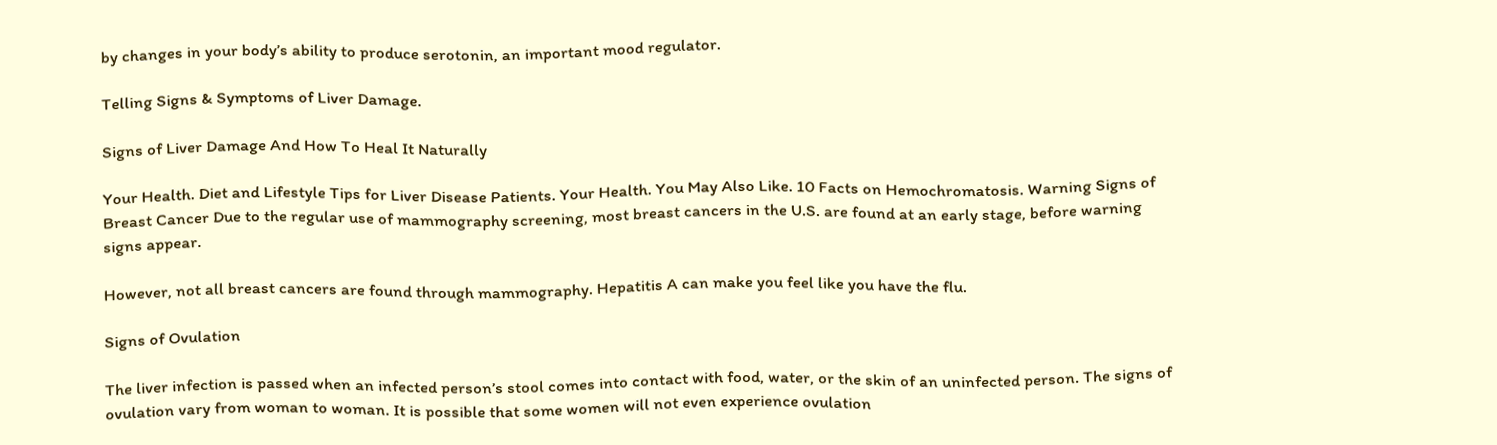by changes in your body’s ability to produce serotonin, an important mood regulator.

Telling Signs & Symptoms of Liver Damage.

Signs of Liver Damage And How To Heal It Naturally

Your Health. Diet and Lifestyle Tips for Liver Disease Patients. Your Health. You May Also Like. 10 Facts on Hemochromatosis. Warning Signs of Breast Cancer Due to the regular use of mammography screening, most breast cancers in the U.S. are found at an early stage, before warning signs appear.

However, not all breast cancers are found through mammography. Hepatitis A can make you feel like you have the flu.

Signs of Ovulation

The liver infection is passed when an infected person’s stool comes into contact with food, water, or the skin of an uninfected person. The signs of ovulation vary from woman to woman. It is possible that some women will not even experience ovulation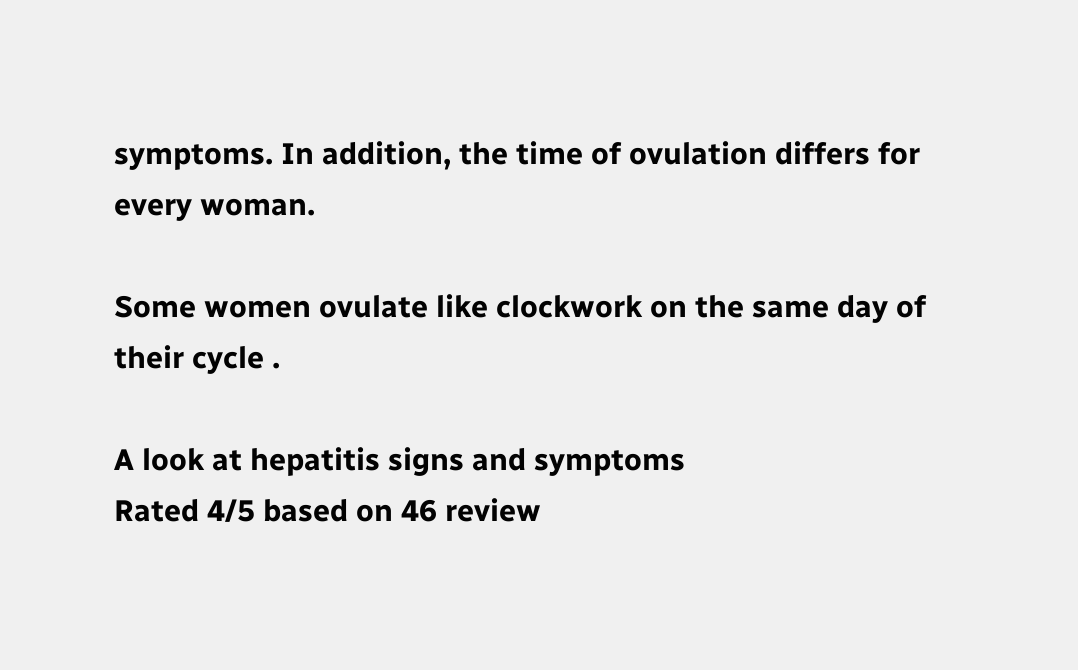symptoms. In addition, the time of ovulation differs for every woman.

Some women ovulate like clockwork on the same day of their cycle .

A look at hepatitis signs and symptoms
Rated 4/5 based on 46 review